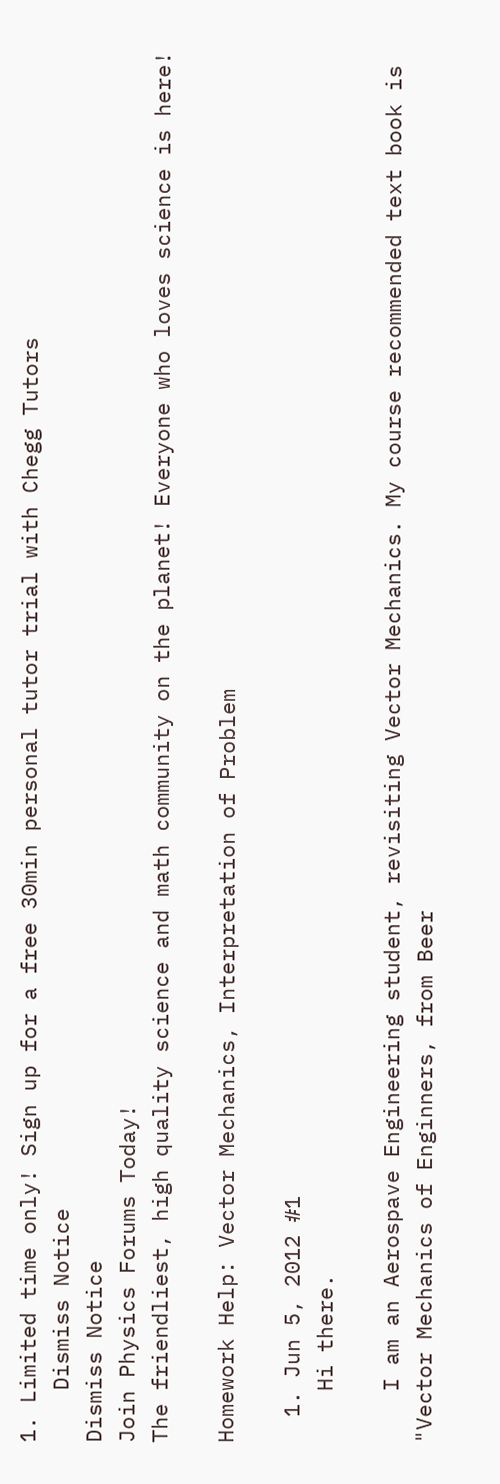1. Limited time only! Sign up for a free 30min personal tutor trial with Chegg Tutors
    Dismiss Notice
Dismiss Notice
Join Physics Forums Today!
The friendliest, high quality science and math community on the planet! Everyone who loves science is here!

Homework Help: Vector Mechanics, Interpretation of Problem

  1. Jun 5, 2012 #1
    Hi there.

    I am an Aerospave Engineering student, revisiting Vector Mechanics. My course recommended text book is "Vector Mechanics of Enginners, from Beer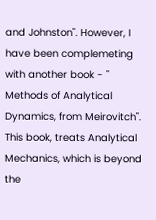and Johnston". However, I have been complemeting with another book - " Methods of Analytical Dynamics, from Meirovitch". This book, treats Analytical Mechanics, which is beyond the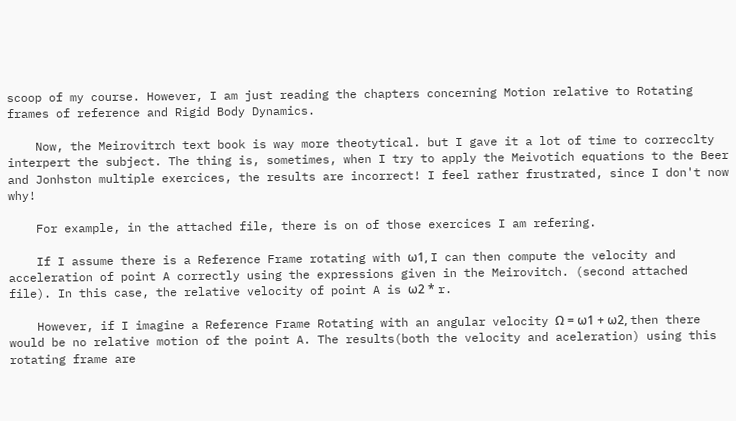scoop of my course. However, I am just reading the chapters concerning Motion relative to Rotating frames of reference and Rigid Body Dynamics.

    Now, the Meirovitrch text book is way more theotytical. but I gave it a lot of time to correcclty interpert the subject. The thing is, sometimes, when I try to apply the Meivotich equations to the Beer and Jonhston multiple exercices, the results are incorrect! I feel rather frustrated, since I don't now why!

    For example, in the attached file, there is on of those exercices I am refering.

    If I assume there is a Reference Frame rotating with ω1, I can then compute the velocity and acceleration of point A correctly using the expressions given in the Meirovitch. (second attached file). In this case, the relative velocity of point A is ω2 * r.

    However, if I imagine a Reference Frame Rotating with an angular velocity Ω = ω1 + ω2, then there would be no relative motion of the point A. The results(both the velocity and aceleration) using this rotating frame are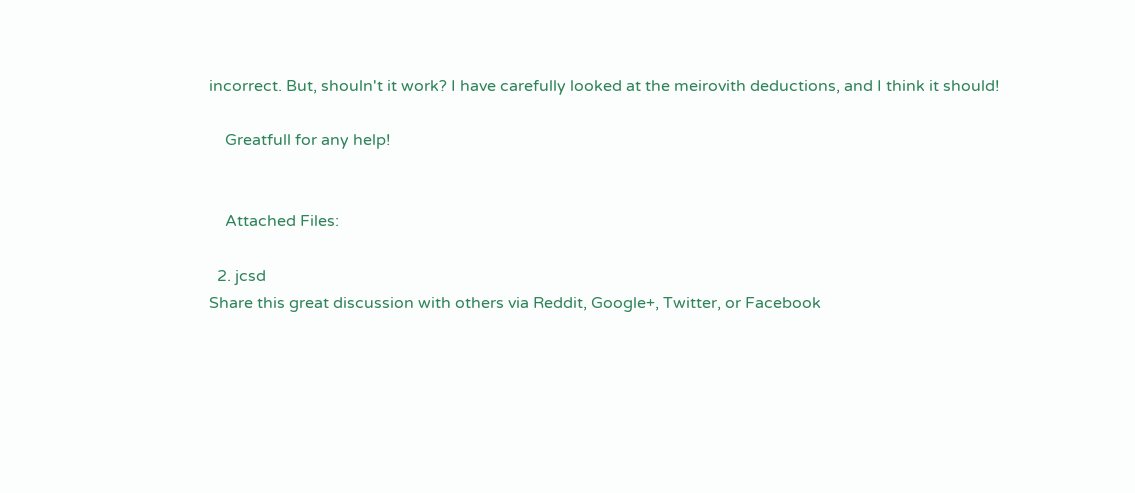incorrect. But, shouln't it work? I have carefully looked at the meirovith deductions, and I think it should!

    Greatfull for any help!


    Attached Files:

  2. jcsd
Share this great discussion with others via Reddit, Google+, Twitter, or Facebook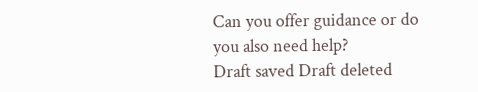Can you offer guidance or do you also need help?
Draft saved Draft deleted